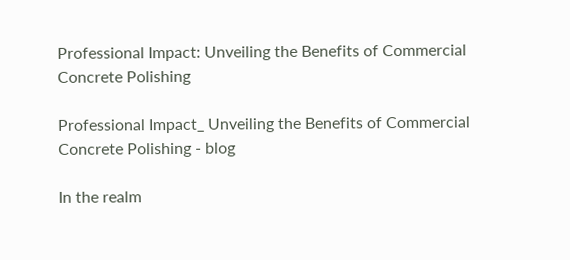Professional Impact: Unveiling the Benefits of Commercial Concrete Polishing

Professional Impact_ Unveiling the Benefits of Commercial Concrete Polishing - blog

In the realm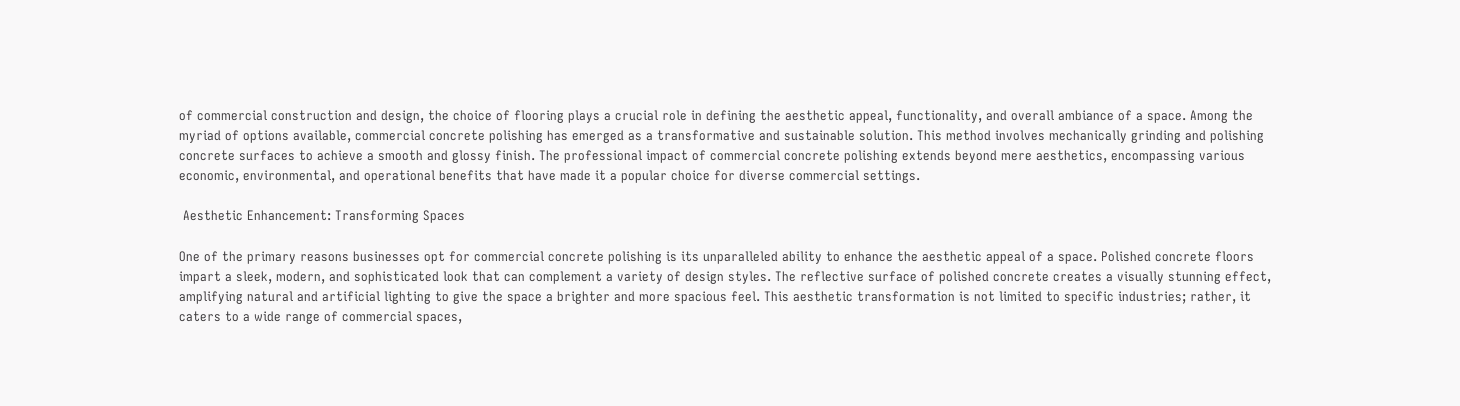of commercial construction and design, the choice of flooring plays a crucial role in defining the aesthetic appeal, functionality, and overall ambiance of a space. Among the myriad of options available, commercial concrete polishing has emerged as a transformative and sustainable solution. This method involves mechanically grinding and polishing concrete surfaces to achieve a smooth and glossy finish. The professional impact of commercial concrete polishing extends beyond mere aesthetics, encompassing various economic, environmental, and operational benefits that have made it a popular choice for diverse commercial settings.

 Aesthetic Enhancement: Transforming Spaces

One of the primary reasons businesses opt for commercial concrete polishing is its unparalleled ability to enhance the aesthetic appeal of a space. Polished concrete floors impart a sleek, modern, and sophisticated look that can complement a variety of design styles. The reflective surface of polished concrete creates a visually stunning effect, amplifying natural and artificial lighting to give the space a brighter and more spacious feel. This aesthetic transformation is not limited to specific industries; rather, it caters to a wide range of commercial spaces,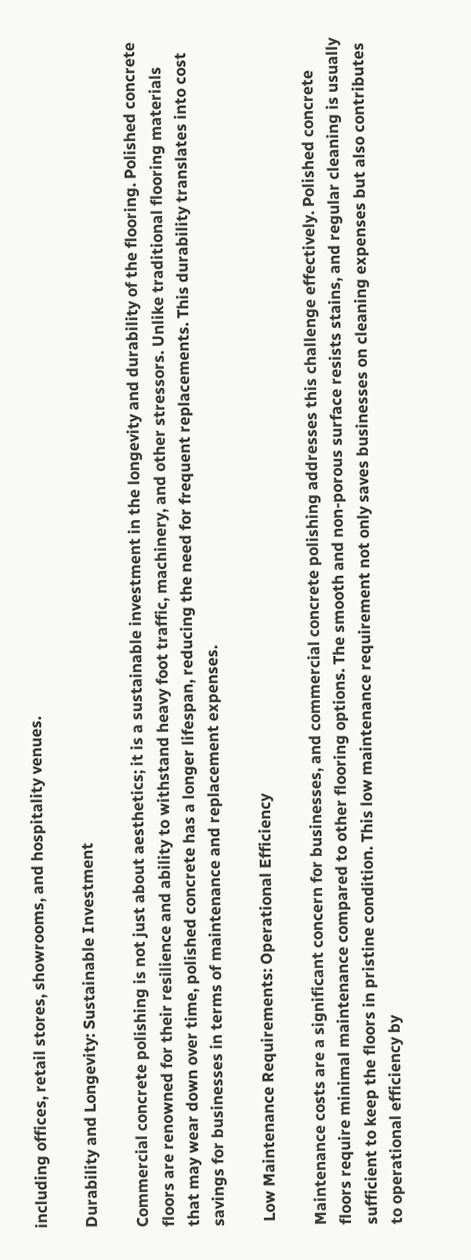including offices, retail stores, showrooms, and hospitality venues.

Durability and Longevity: Sustainable Investment

Commercial concrete polishing is not just about aesthetics; it is a sustainable investment in the longevity and durability of the flooring. Polished concrete floors are renowned for their resilience and ability to withstand heavy foot traffic, machinery, and other stressors. Unlike traditional flooring materials that may wear down over time, polished concrete has a longer lifespan, reducing the need for frequent replacements. This durability translates into cost savings for businesses in terms of maintenance and replacement expenses.

 Low Maintenance Requirements: Operational Efficiency

Maintenance costs are a significant concern for businesses, and commercial concrete polishing addresses this challenge effectively. Polished concrete floors require minimal maintenance compared to other flooring options. The smooth and non-porous surface resists stains, and regular cleaning is usually sufficient to keep the floors in pristine condition. This low maintenance requirement not only saves businesses on cleaning expenses but also contributes to operational efficiency by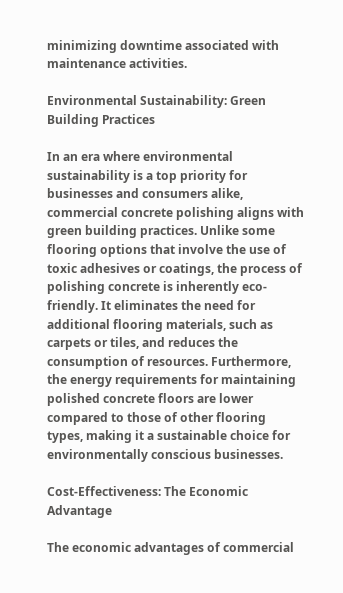minimizing downtime associated with maintenance activities.

Environmental Sustainability: Green Building Practices

In an era where environmental sustainability is a top priority for businesses and consumers alike, commercial concrete polishing aligns with green building practices. Unlike some flooring options that involve the use of toxic adhesives or coatings, the process of polishing concrete is inherently eco-friendly. It eliminates the need for additional flooring materials, such as carpets or tiles, and reduces the consumption of resources. Furthermore, the energy requirements for maintaining polished concrete floors are lower compared to those of other flooring types, making it a sustainable choice for environmentally conscious businesses.

Cost-Effectiveness: The Economic Advantage

The economic advantages of commercial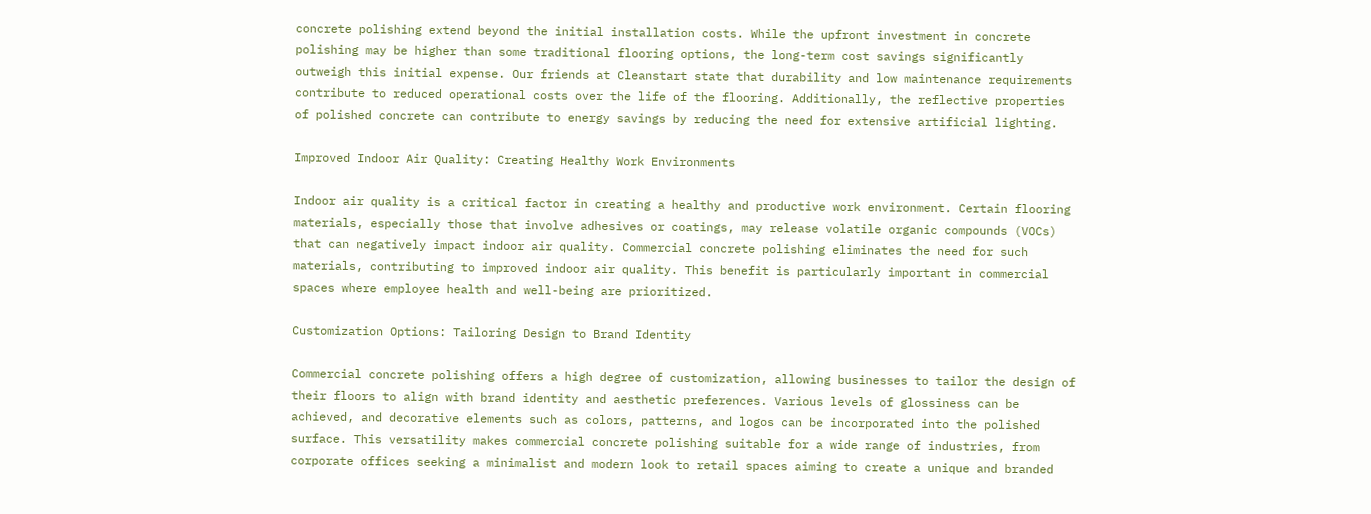concrete polishing extend beyond the initial installation costs. While the upfront investment in concrete polishing may be higher than some traditional flooring options, the long-term cost savings significantly outweigh this initial expense. Our friends at Cleanstart state that durability and low maintenance requirements contribute to reduced operational costs over the life of the flooring. Additionally, the reflective properties of polished concrete can contribute to energy savings by reducing the need for extensive artificial lighting.

Improved Indoor Air Quality: Creating Healthy Work Environments

Indoor air quality is a critical factor in creating a healthy and productive work environment. Certain flooring materials, especially those that involve adhesives or coatings, may release volatile organic compounds (VOCs) that can negatively impact indoor air quality. Commercial concrete polishing eliminates the need for such materials, contributing to improved indoor air quality. This benefit is particularly important in commercial spaces where employee health and well-being are prioritized.

Customization Options: Tailoring Design to Brand Identity

Commercial concrete polishing offers a high degree of customization, allowing businesses to tailor the design of their floors to align with brand identity and aesthetic preferences. Various levels of glossiness can be achieved, and decorative elements such as colors, patterns, and logos can be incorporated into the polished surface. This versatility makes commercial concrete polishing suitable for a wide range of industries, from corporate offices seeking a minimalist and modern look to retail spaces aiming to create a unique and branded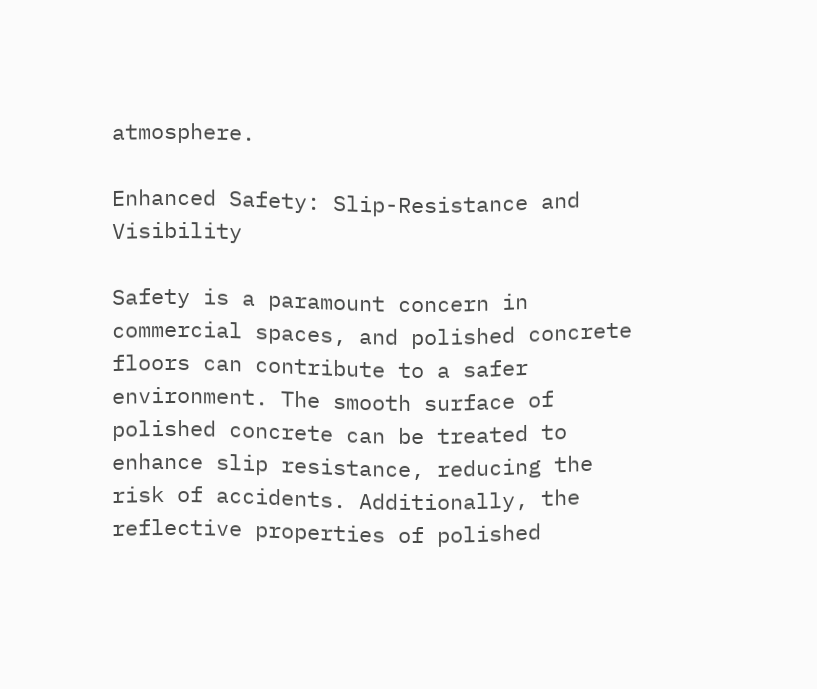atmosphere.

Enhanced Safety: Slip-Resistance and Visibility

Safety is a paramount concern in commercial spaces, and polished concrete floors can contribute to a safer environment. The smooth surface of polished concrete can be treated to enhance slip resistance, reducing the risk of accidents. Additionally, the reflective properties of polished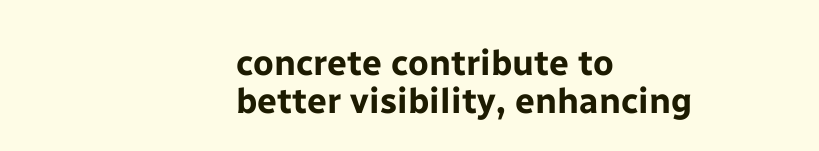concrete contribute to better visibility, enhancing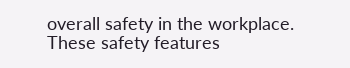overall safety in the workplace. These safety features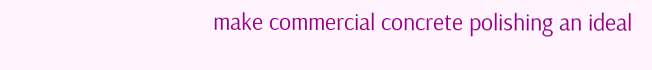make commercial concrete polishing an ideal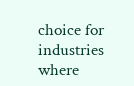choice for industries where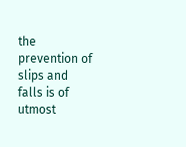the prevention of slips and falls is of utmost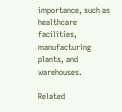importance, such as healthcare facilities, manufacturing plants, and warehouses.

Related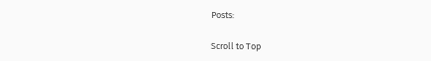Posts:

Scroll to Top